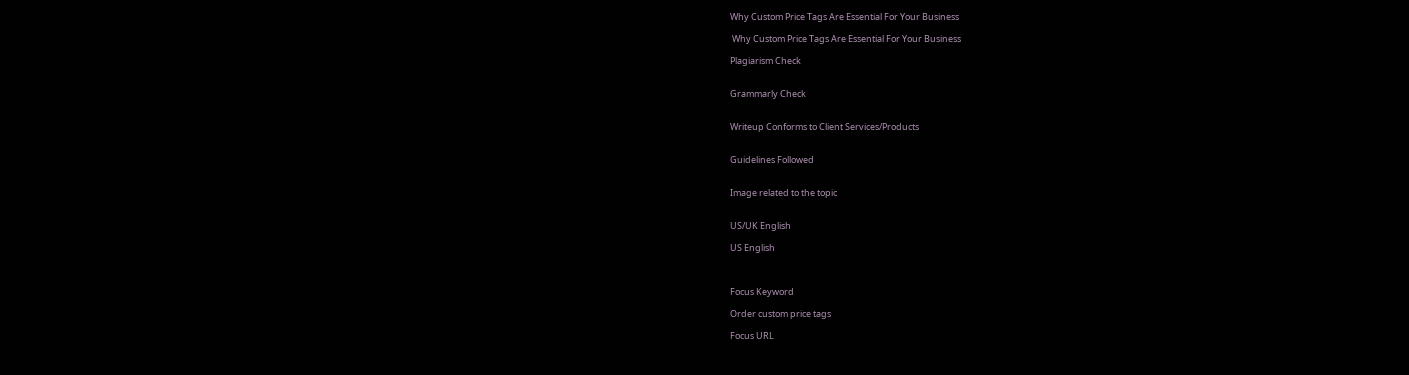Why Custom Price Tags Are Essential For Your Business

 Why Custom Price Tags Are Essential For Your Business

Plagiarism Check


Grammarly Check


Writeup Conforms to Client Services/Products


Guidelines Followed


Image related to the topic


US/UK English

US English



Focus Keyword

Order custom price tags

Focus URL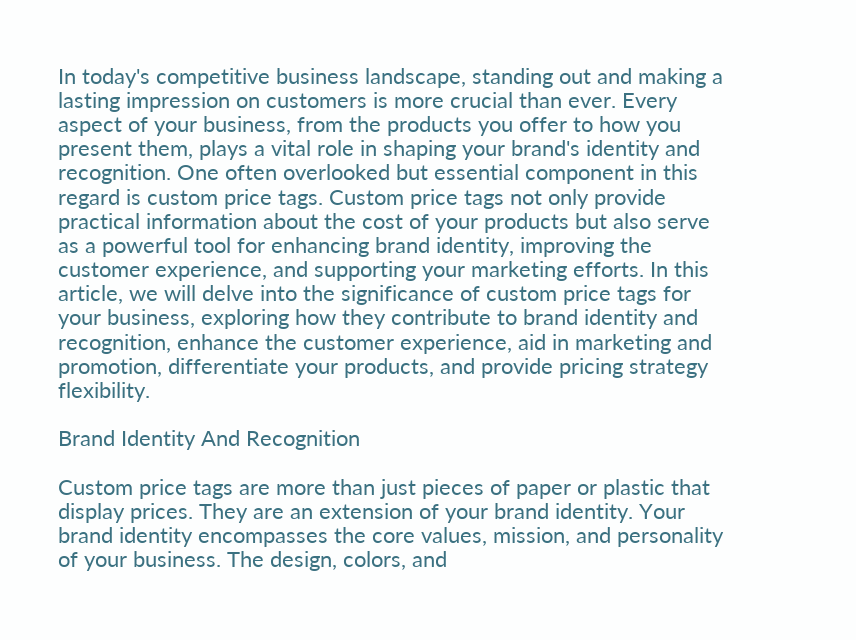In today's competitive business landscape, standing out and making a lasting impression on customers is more crucial than ever. Every aspect of your business, from the products you offer to how you present them, plays a vital role in shaping your brand's identity and recognition. One often overlooked but essential component in this regard is custom price tags. Custom price tags not only provide practical information about the cost of your products but also serve as a powerful tool for enhancing brand identity, improving the customer experience, and supporting your marketing efforts. In this article, we will delve into the significance of custom price tags for your business, exploring how they contribute to brand identity and recognition, enhance the customer experience, aid in marketing and promotion, differentiate your products, and provide pricing strategy flexibility.

Brand Identity And Recognition

Custom price tags are more than just pieces of paper or plastic that display prices. They are an extension of your brand identity. Your brand identity encompasses the core values, mission, and personality of your business. The design, colors, and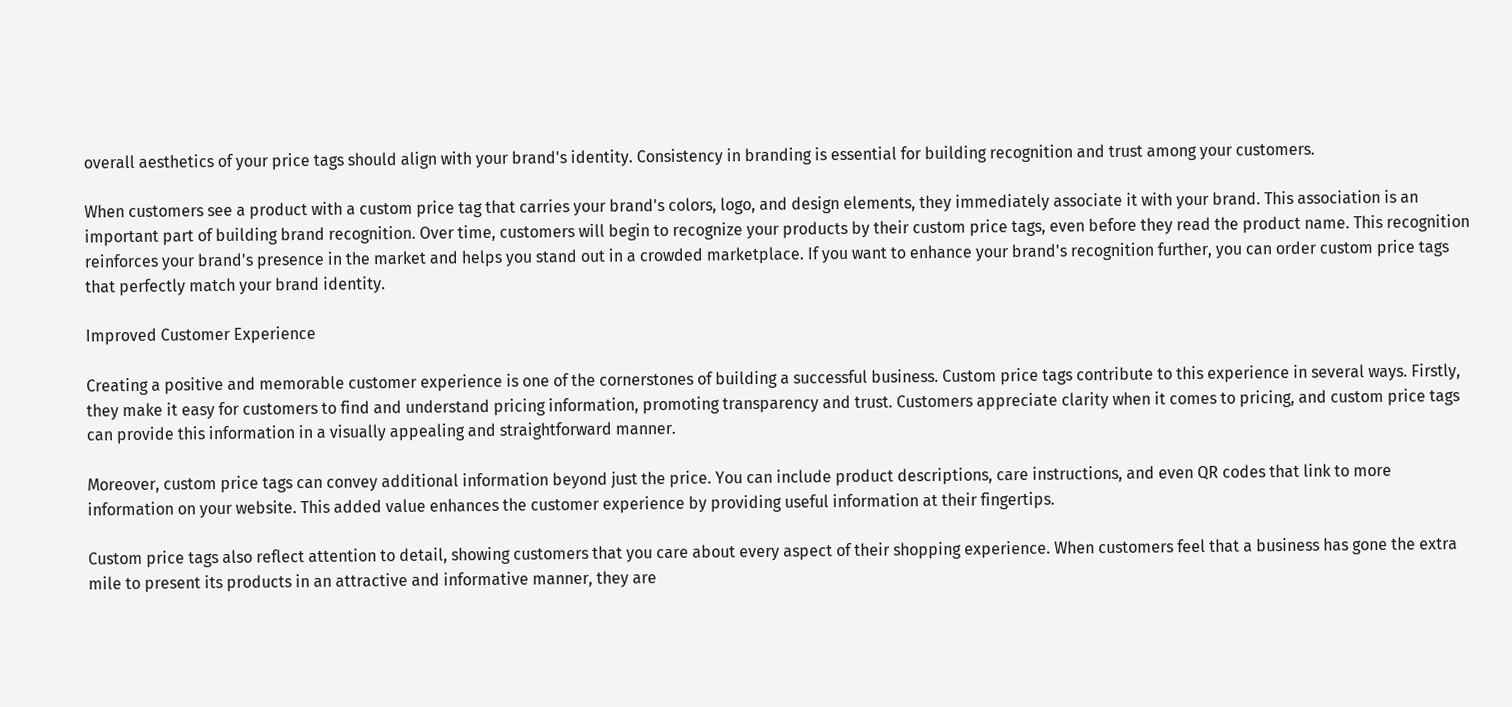overall aesthetics of your price tags should align with your brand's identity. Consistency in branding is essential for building recognition and trust among your customers.

When customers see a product with a custom price tag that carries your brand's colors, logo, and design elements, they immediately associate it with your brand. This association is an important part of building brand recognition. Over time, customers will begin to recognize your products by their custom price tags, even before they read the product name. This recognition reinforces your brand's presence in the market and helps you stand out in a crowded marketplace. If you want to enhance your brand's recognition further, you can order custom price tags that perfectly match your brand identity.

Improved Customer Experience

Creating a positive and memorable customer experience is one of the cornerstones of building a successful business. Custom price tags contribute to this experience in several ways. Firstly, they make it easy for customers to find and understand pricing information, promoting transparency and trust. Customers appreciate clarity when it comes to pricing, and custom price tags can provide this information in a visually appealing and straightforward manner.

Moreover, custom price tags can convey additional information beyond just the price. You can include product descriptions, care instructions, and even QR codes that link to more information on your website. This added value enhances the customer experience by providing useful information at their fingertips.

Custom price tags also reflect attention to detail, showing customers that you care about every aspect of their shopping experience. When customers feel that a business has gone the extra mile to present its products in an attractive and informative manner, they are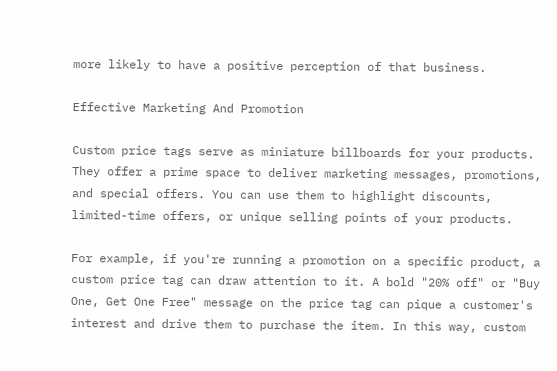more likely to have a positive perception of that business.

Effective Marketing And Promotion

Custom price tags serve as miniature billboards for your products. They offer a prime space to deliver marketing messages, promotions, and special offers. You can use them to highlight discounts, limited-time offers, or unique selling points of your products.

For example, if you're running a promotion on a specific product, a custom price tag can draw attention to it. A bold "20% off" or "Buy One, Get One Free" message on the price tag can pique a customer's interest and drive them to purchase the item. In this way, custom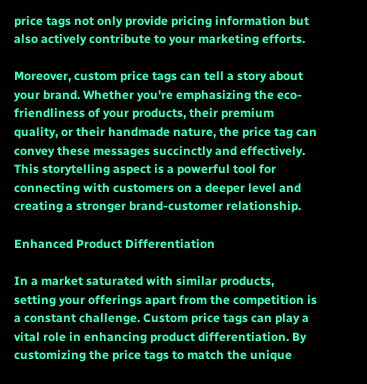price tags not only provide pricing information but also actively contribute to your marketing efforts.

Moreover, custom price tags can tell a story about your brand. Whether you're emphasizing the eco-friendliness of your products, their premium quality, or their handmade nature, the price tag can convey these messages succinctly and effectively. This storytelling aspect is a powerful tool for connecting with customers on a deeper level and creating a stronger brand-customer relationship.

Enhanced Product Differentiation

In a market saturated with similar products, setting your offerings apart from the competition is a constant challenge. Custom price tags can play a vital role in enhancing product differentiation. By customizing the price tags to match the unique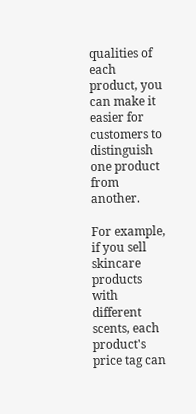qualities of each product, you can make it easier for customers to distinguish one product from another.

For example, if you sell skincare products with different scents, each product's price tag can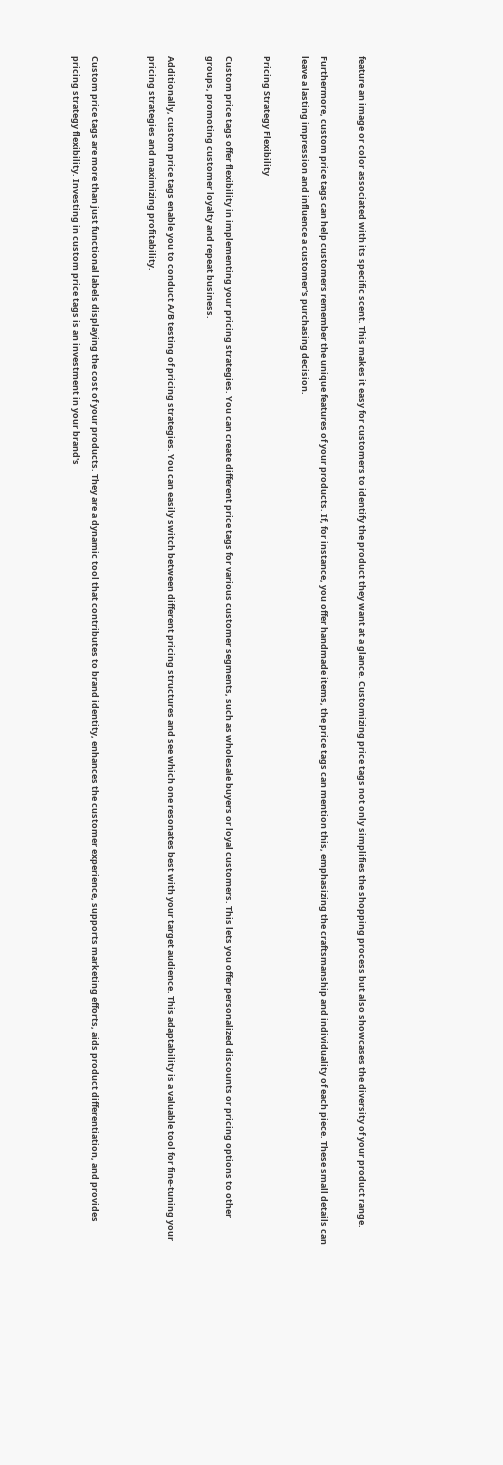feature an image or color associated with its specific scent. This makes it easy for customers to identify the product they want at a glance. Customizing price tags not only simplifies the shopping process but also showcases the diversity of your product range.

Furthermore, custom price tags can help customers remember the unique features of your products. If, for instance, you offer handmade items, the price tags can mention this, emphasizing the craftsmanship and individuality of each piece. These small details can leave a lasting impression and influence a customer's purchasing decision.

Pricing Strategy Flexibility

Custom price tags offer flexibility in implementing your pricing strategies. You can create different price tags for various customer segments, such as wholesale buyers or loyal customers. This lets you offer personalized discounts or pricing options to other groups, promoting customer loyalty and repeat business.

Additionally, custom price tags enable you to conduct A/B testing of pricing strategies. You can easily switch between different pricing structures and see which one resonates best with your target audience. This adaptability is a valuable tool for fine-tuning your pricing strategies and maximizing profitability.


Custom price tags are more than just functional labels displaying the cost of your products. They are a dynamic tool that contributes to brand identity, enhances the customer experience, supports marketing efforts, aids product differentiation, and provides pricing strategy flexibility. Investing in custom price tags is an investment in your brand's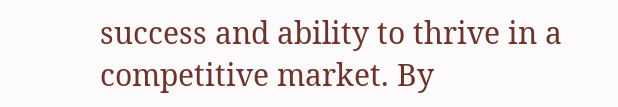success and ability to thrive in a competitive market. By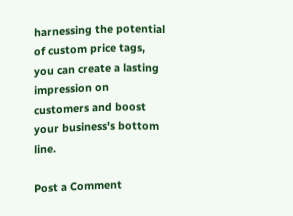harnessing the potential of custom price tags, you can create a lasting impression on customers and boost your business's bottom line.

Post a Comment